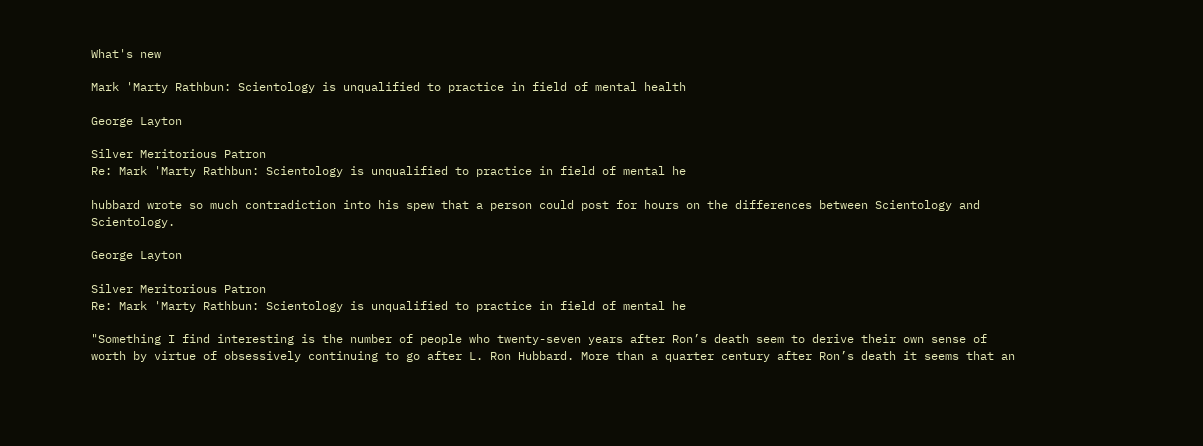What's new

Mark 'Marty Rathbun: Scientology is unqualified to practice in field of mental health

George Layton

Silver Meritorious Patron
Re: Mark 'Marty Rathbun: Scientology is unqualified to practice in field of mental he

hubbard wrote so much contradiction into his spew that a person could post for hours on the differences between Scientology and Scientology.

George Layton

Silver Meritorious Patron
Re: Mark 'Marty Rathbun: Scientology is unqualified to practice in field of mental he

"Something I find interesting is the number of people who twenty-seven years after Ron’s death seem to derive their own sense of worth by virtue of obsessively continuing to go after L. Ron Hubbard. More than a quarter century after Ron’s death it seems that an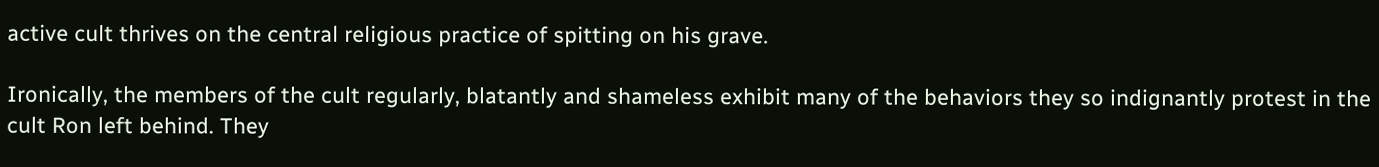active cult thrives on the central religious practice of spitting on his grave.

Ironically, the members of the cult regularly, blatantly and shameless exhibit many of the behaviors they so indignantly protest in the cult Ron left behind. They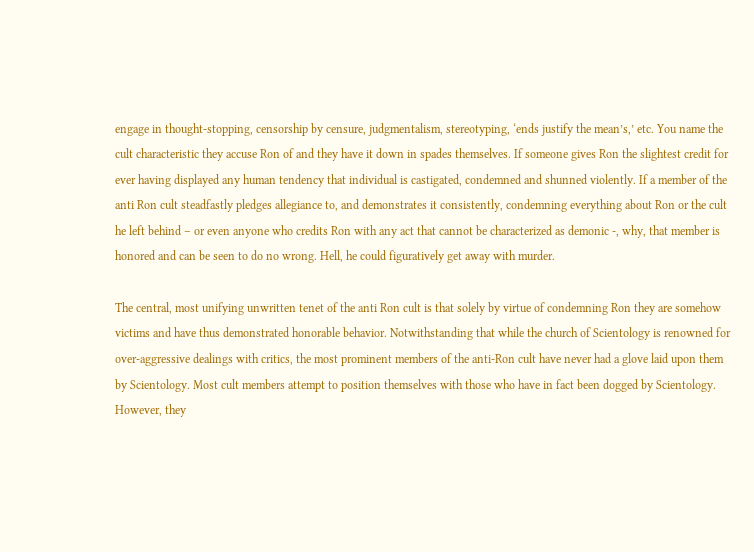engage in thought-stopping, censorship by censure, judgmentalism, stereotyping, ‘ends justify the mean’s,’ etc. You name the cult characteristic they accuse Ron of and they have it down in spades themselves. If someone gives Ron the slightest credit for ever having displayed any human tendency that individual is castigated, condemned and shunned violently. If a member of the anti Ron cult steadfastly pledges allegiance to, and demonstrates it consistently, condemning everything about Ron or the cult he left behind – or even anyone who credits Ron with any act that cannot be characterized as demonic -, why, that member is honored and can be seen to do no wrong. Hell, he could figuratively get away with murder.

The central, most unifying unwritten tenet of the anti Ron cult is that solely by virtue of condemning Ron they are somehow victims and have thus demonstrated honorable behavior. Notwithstanding that while the church of Scientology is renowned for over-aggressive dealings with critics, the most prominent members of the anti-Ron cult have never had a glove laid upon them by Scientology. Most cult members attempt to position themselves with those who have in fact been dogged by Scientology. However, they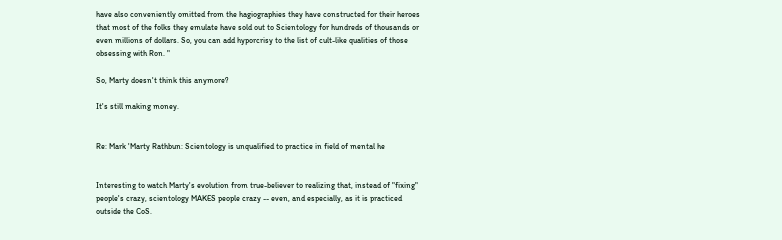have also conveniently omitted from the hagiographies they have constructed for their heroes that most of the folks they emulate have sold out to Scientology for hundreds of thousands or even millions of dollars. So, you can add hyporcrisy to the list of cult-like qualities of those obsessing with Ron. "

So, Marty doesn't think this anymore?

It's still making money.


Re: Mark 'Marty Rathbun: Scientology is unqualified to practice in field of mental he


Interesting to watch Marty's evolution from true-believer to realizing that, instead of "fixing" people's crazy, scientology MAKES people crazy -- even, and especially, as it is practiced outside the CoS.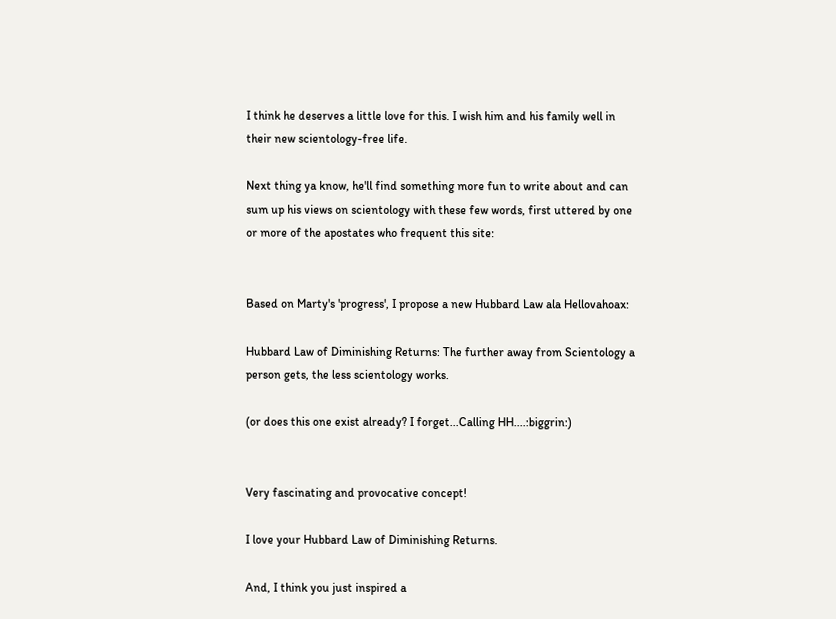I think he deserves a little love for this. I wish him and his family well in their new scientology-free life.

Next thing ya know, he'll find something more fun to write about and can sum up his views on scientology with these few words, first uttered by one or more of the apostates who frequent this site:


Based on Marty's 'progress', I propose a new Hubbard Law ala Hellovahoax:

Hubbard Law of Diminishing Returns: The further away from Scientology a person gets, the less scientology works.

(or does this one exist already? I forget...Calling HH....:biggrin:)


Very fascinating and provocative concept!

I love your Hubbard Law of Diminishing Returns.

And, I think you just inspired a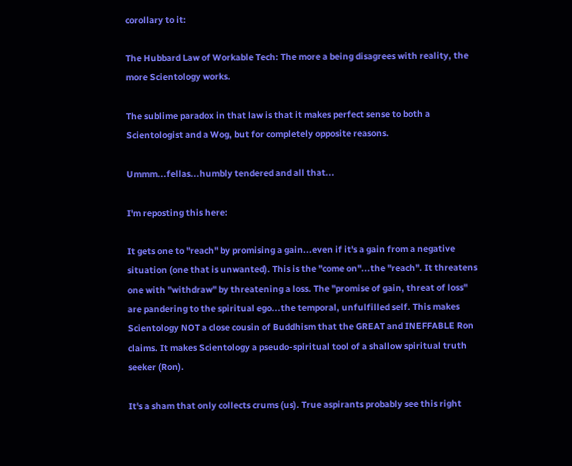corollary to it:

The Hubbard Law of Workable Tech: The more a being disagrees with reality, the more Scientology works.

The sublime paradox in that law is that it makes perfect sense to both a Scientologist and a Wog, but for completely opposite reasons.

Ummm...fellas...humbly tendered and all that...

I'm reposting this here:

It gets one to "reach" by promising a gain...even if it's a gain from a negative situation (one that is unwanted). This is the "come on"...the "reach". It threatens one with "withdraw" by threatening a loss. The "promise of gain, threat of loss" are pandering to the spiritual ego...the temporal, unfulfilled self. This makes Scientology NOT a close cousin of Buddhism that the GREAT and INEFFABLE Ron claims. It makes Scientology a pseudo-spiritual tool of a shallow spiritual truth seeker (Ron).

It's a sham that only collects crums (us). True aspirants probably see this right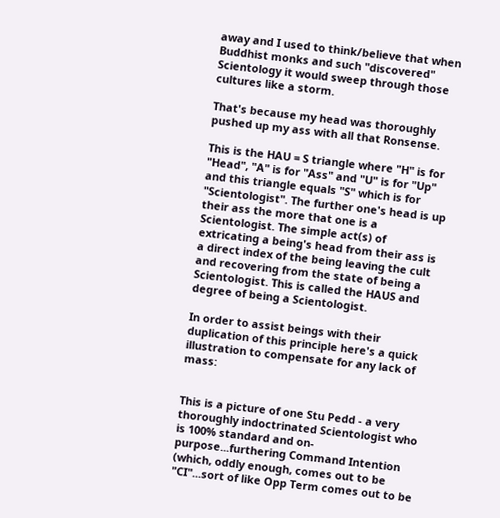away and I used to think/believe that when Buddhist monks and such "discovered" Scientology it would sweep through those cultures like a storm.

That's because my head was thoroughly pushed up my ass with all that Ronsense.

This is the HAU = S triangle where "H" is for "Head", "A" is for "Ass" and "U" is for "Up" and this triangle equals "S" which is for "Scientologist". The further one's head is up their ass the more that one is a Scientologist. The simple act(s) of extricating a being's head from their ass is a direct index of the being leaving the cult and recovering from the state of being a Scientologist. This is called the HAUS and degree of being a Scientologist.

In order to assist beings with their duplication of this principle here's a quick illustration to compensate for any lack of mass:


This is a picture of one Stu Pedd - a very thoroughly indoctrinated Scientologist who is 100% standard and on-purpose...furthering Command Intention (which, oddly enough, comes out to be "CI"...sort of like Opp Term comes out to be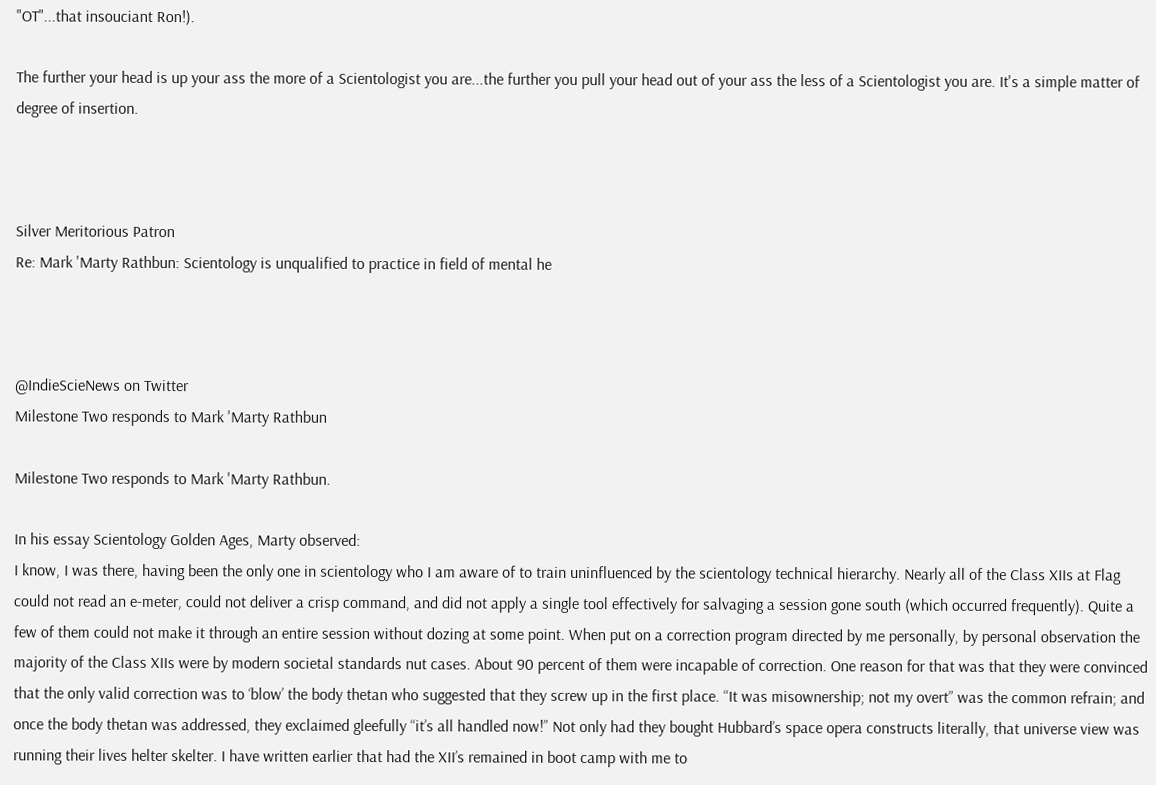"OT"...that insouciant Ron!).

The further your head is up your ass the more of a Scientologist you are...the further you pull your head out of your ass the less of a Scientologist you are. It's a simple matter of degree of insertion.



Silver Meritorious Patron
Re: Mark 'Marty Rathbun: Scientology is unqualified to practice in field of mental he



@IndieScieNews on Twitter
Milestone Two responds to Mark 'Marty Rathbun

Milestone Two responds to Mark 'Marty Rathbun.

In his essay Scientology Golden Ages, Marty observed:
I know, I was there, having been the only one in scientology who I am aware of to train uninfluenced by the scientology technical hierarchy. Nearly all of the Class XIIs at Flag could not read an e-meter, could not deliver a crisp command, and did not apply a single tool effectively for salvaging a session gone south (which occurred frequently). Quite a few of them could not make it through an entire session without dozing at some point. When put on a correction program directed by me personally, by personal observation the majority of the Class XIIs were by modern societal standards nut cases. About 90 percent of them were incapable of correction. One reason for that was that they were convinced that the only valid correction was to ‘blow’ the body thetan who suggested that they screw up in the first place. “It was misownership; not my overt” was the common refrain; and once the body thetan was addressed, they exclaimed gleefully “it’s all handled now!” Not only had they bought Hubbard’s space opera constructs literally, that universe view was running their lives helter skelter. I have written earlier that had the XII’s remained in boot camp with me to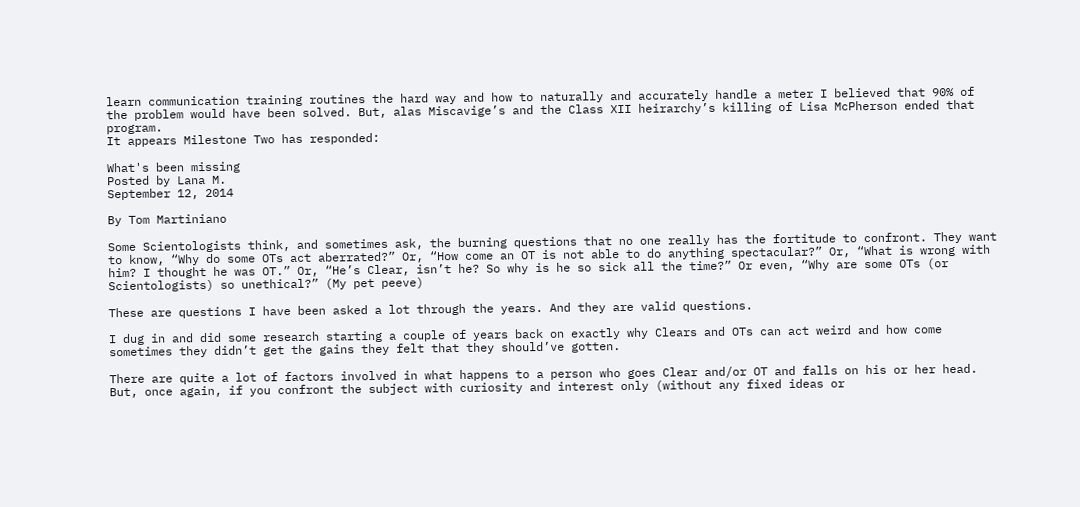learn communication training routines the hard way and how to naturally and accurately handle a meter I believed that 90% of the problem would have been solved. But, alas Miscavige’s and the Class XII heirarchy’s killing of Lisa McPherson ended that program.
It appears Milestone Two has responded:

What's been missing
Posted by Lana M.
September 12, 2014

By Tom Martiniano

Some Scientologists think, and sometimes ask, the burning questions that no one really has the fortitude to confront. They want to know, “Why do some OTs act aberrated?” Or, “How come an OT is not able to do anything spectacular?” Or, “What is wrong with him? I thought he was OT.” Or, “He’s Clear, isn’t he? So why is he so sick all the time?” Or even, “Why are some OTs (or Scientologists) so unethical?” (My pet peeve)

These are questions I have been asked a lot through the years. And they are valid questions.

I dug in and did some research starting a couple of years back on exactly why Clears and OTs can act weird and how come sometimes they didn’t get the gains they felt that they should’ve gotten.

There are quite a lot of factors involved in what happens to a person who goes Clear and/or OT and falls on his or her head. But, once again, if you confront the subject with curiosity and interest only (without any fixed ideas or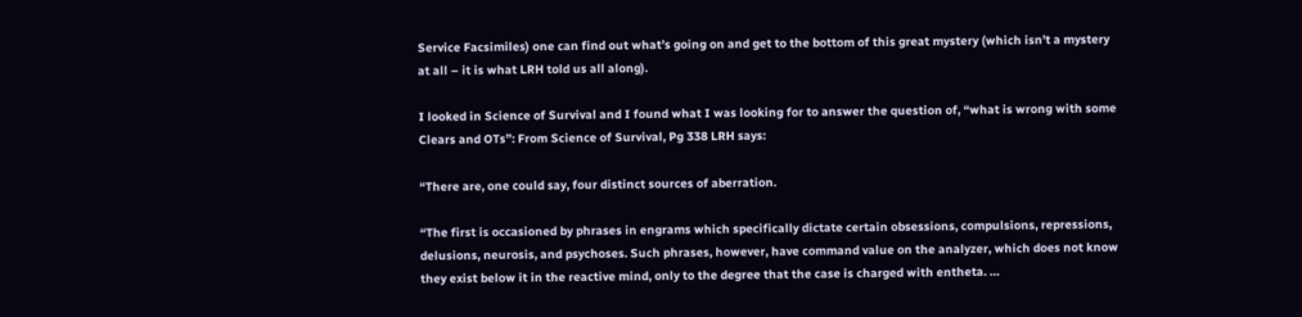Service Facsimiles) one can find out what’s going on and get to the bottom of this great mystery (which isn’t a mystery at all – it is what LRH told us all along).

I looked in Science of Survival and I found what I was looking for to answer the question of, “what is wrong with some Clears and OTs”: From Science of Survival, Pg 338 LRH says:

“There are, one could say, four distinct sources of aberration.

“The first is occasioned by phrases in engrams which specifically dictate certain obsessions, compulsions, repressions, delusions, neurosis, and psychoses. Such phrases, however, have command value on the analyzer, which does not know they exist below it in the reactive mind, only to the degree that the case is charged with entheta. …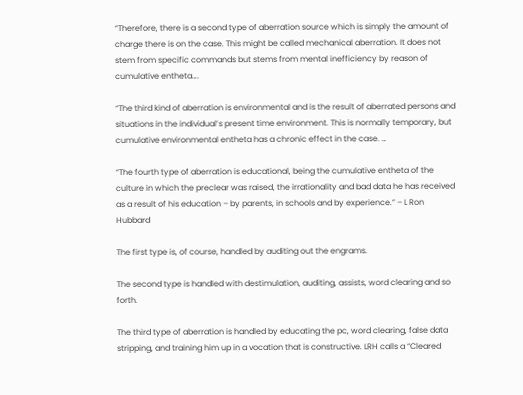“Therefore, there is a second type of aberration source which is simply the amount of charge there is on the case. This might be called mechanical aberration. It does not stem from specific commands but stems from mental inefficiency by reason of cumulative entheta….

“The third kind of aberration is environmental and is the result of aberrated persons and situations in the individual’s present time environment. This is normally temporary, but cumulative environmental entheta has a chronic effect in the case. …

“The fourth type of aberration is educational, being the cumulative entheta of the culture in which the preclear was raised, the irrationality and bad data he has received as a result of his education – by parents, in schools and by experience.” – L Ron Hubbard

The first type is, of course, handled by auditing out the engrams.

The second type is handled with destimulation, auditing, assists, word clearing and so forth.

The third type of aberration is handled by educating the pc, word clearing, false data stripping, and training him up in a vocation that is constructive. LRH calls a “Cleared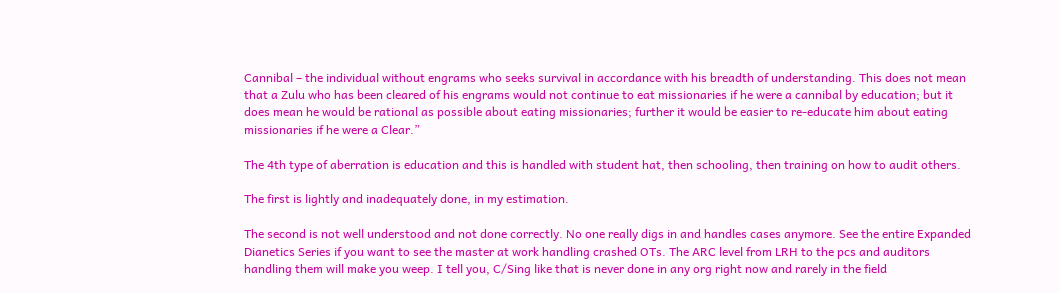Cannibal – the individual without engrams who seeks survival in accordance with his breadth of understanding. This does not mean that a Zulu who has been cleared of his engrams would not continue to eat missionaries if he were a cannibal by education; but it does mean he would be rational as possible about eating missionaries; further it would be easier to re-educate him about eating missionaries if he were a Clear.”

The 4th type of aberration is education and this is handled with student hat, then schooling, then training on how to audit others.

The first is lightly and inadequately done, in my estimation.

The second is not well understood and not done correctly. No one really digs in and handles cases anymore. See the entire Expanded Dianetics Series if you want to see the master at work handling crashed OTs. The ARC level from LRH to the pcs and auditors handling them will make you weep. I tell you, C/Sing like that is never done in any org right now and rarely in the field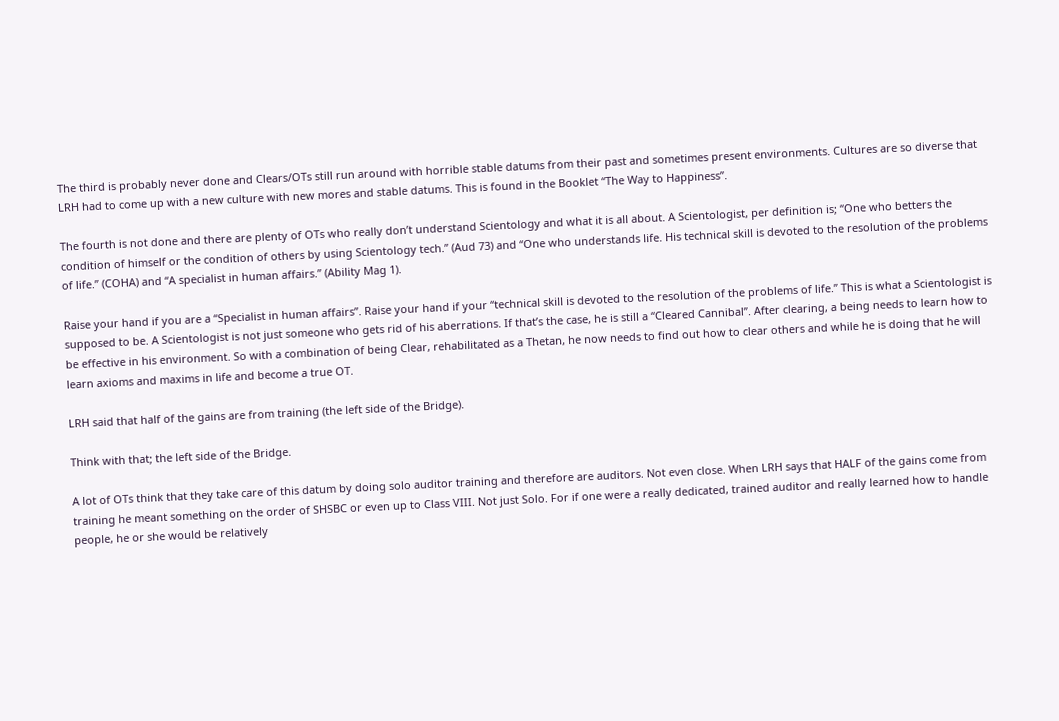The third is probably never done and Clears/OTs still run around with horrible stable datums from their past and sometimes present environments. Cultures are so diverse that LRH had to come up with a new culture with new mores and stable datums. This is found in the Booklet “The Way to Happiness”.

The fourth is not done and there are plenty of OTs who really don’t understand Scientology and what it is all about. A Scientologist, per definition is; “One who betters the condition of himself or the condition of others by using Scientology tech.” (Aud 73) and “One who understands life. His technical skill is devoted to the resolution of the problems of life.” (COHA) and “A specialist in human affairs.” (Ability Mag 1).

Raise your hand if you are a “Specialist in human affairs”. Raise your hand if your “technical skill is devoted to the resolution of the problems of life.” This is what a Scientologist is supposed to be. A Scientologist is not just someone who gets rid of his aberrations. If that’s the case, he is still a “Cleared Cannibal”. After clearing, a being needs to learn how to be effective in his environment. So with a combination of being Clear, rehabilitated as a Thetan, he now needs to find out how to clear others and while he is doing that he will learn axioms and maxims in life and become a true OT.

LRH said that half of the gains are from training (the left side of the Bridge).

Think with that; the left side of the Bridge.

A lot of OTs think that they take care of this datum by doing solo auditor training and therefore are auditors. Not even close. When LRH says that HALF of the gains come from training he meant something on the order of SHSBC or even up to Class VIII. Not just Solo. For if one were a really dedicated, trained auditor and really learned how to handle people, he or she would be relatively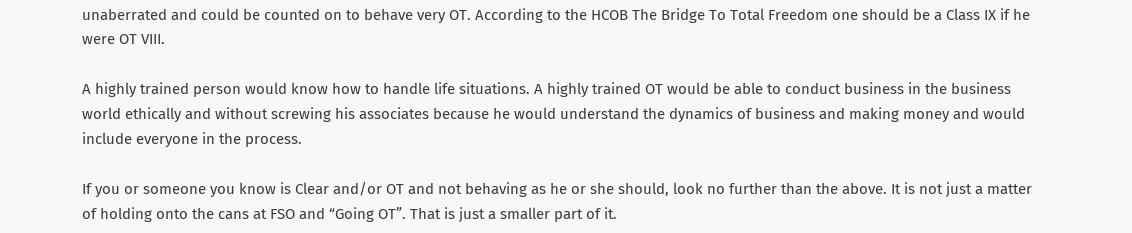unaberrated and could be counted on to behave very OT. According to the HCOB The Bridge To Total Freedom one should be a Class IX if he were OT VIII.

A highly trained person would know how to handle life situations. A highly trained OT would be able to conduct business in the business world ethically and without screwing his associates because he would understand the dynamics of business and making money and would include everyone in the process.

If you or someone you know is Clear and/or OT and not behaving as he or she should, look no further than the above. It is not just a matter of holding onto the cans at FSO and “Going OT”. That is just a smaller part of it.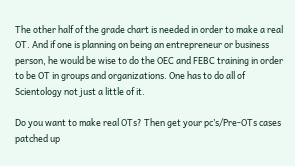The other half of the grade chart is needed in order to make a real OT. And if one is planning on being an entrepreneur or business person, he would be wise to do the OEC and FEBC training in order to be OT in groups and organizations. One has to do all of Scientology not just a little of it.

Do you want to make real OTs? Then get your pc’s/Pre-OTs cases patched up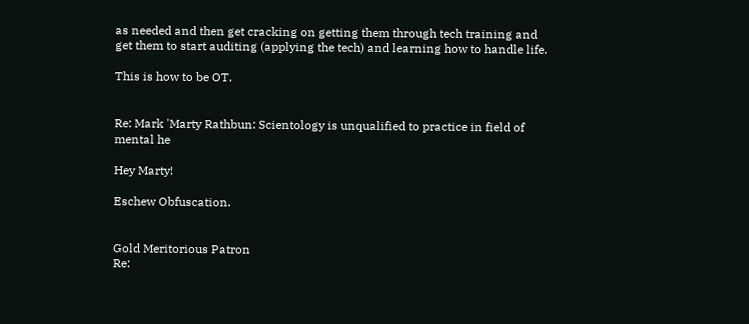as needed and then get cracking on getting them through tech training and get them to start auditing (applying the tech) and learning how to handle life.

This is how to be OT.


Re: Mark 'Marty Rathbun: Scientology is unqualified to practice in field of mental he

Hey Marty!

Eschew Obfuscation.


Gold Meritorious Patron
Re: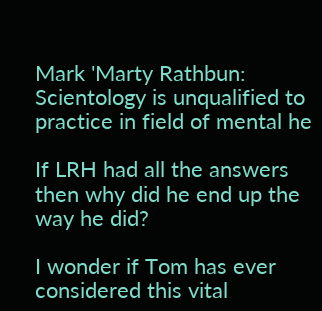Mark 'Marty Rathbun: Scientology is unqualified to practice in field of mental he

If LRH had all the answers then why did he end up the way he did?

I wonder if Tom has ever considered this vital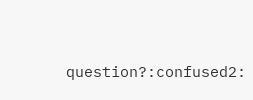question?:confused2: